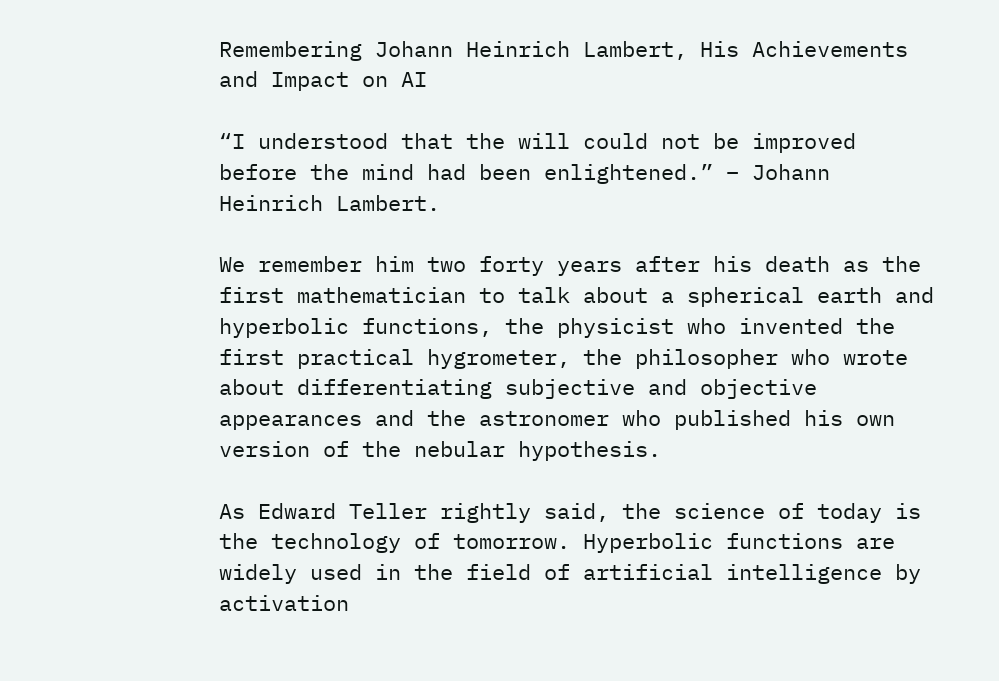Remembering Johann Heinrich Lambert, His Achievements and Impact on AI

“I understood that the will could not be improved before the mind had been enlightened.” – Johann Heinrich Lambert.

We remember him two forty years after his death as the first mathematician to talk about a spherical earth and hyperbolic functions, the physicist who invented the first practical hygrometer, the philosopher who wrote about differentiating subjective and objective appearances and the astronomer who published his own version of the nebular hypothesis.

As Edward Teller rightly said, the science of today is the technology of tomorrow. Hyperbolic functions are widely used in the field of artificial intelligence by activation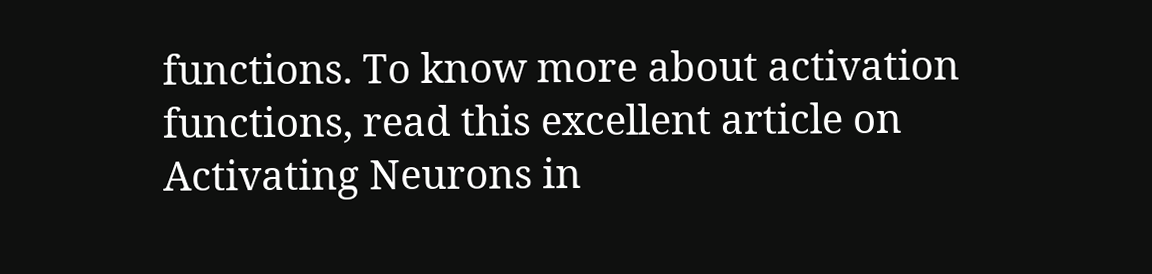functions. To know more about activation functions, read this excellent article on Activating Neurons in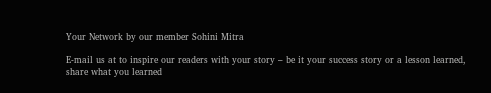Your Network by our member Sohini Mitra

E-mail us at to inspire our readers with your story – be it your success story or a lesson learned, share what you learned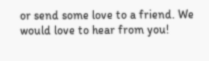or send some love to a friend. We would love to hear from you!